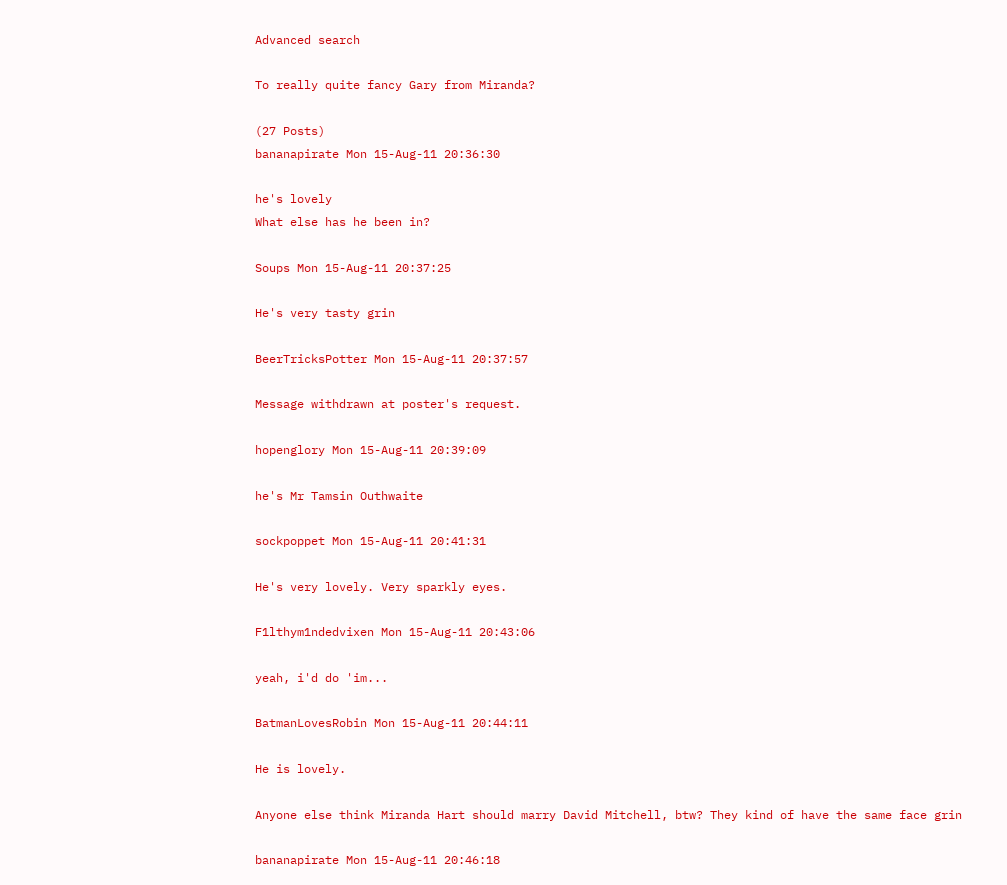Advanced search

To really quite fancy Gary from Miranda?

(27 Posts)
bananapirate Mon 15-Aug-11 20:36:30

he's lovely
What else has he been in?

Soups Mon 15-Aug-11 20:37:25

He's very tasty grin

BeerTricksPotter Mon 15-Aug-11 20:37:57

Message withdrawn at poster's request.

hopenglory Mon 15-Aug-11 20:39:09

he's Mr Tamsin Outhwaite

sockpoppet Mon 15-Aug-11 20:41:31

He's very lovely. Very sparkly eyes.

F1lthym1ndedvixen Mon 15-Aug-11 20:43:06

yeah, i'd do 'im...

BatmanLovesRobin Mon 15-Aug-11 20:44:11

He is lovely.

Anyone else think Miranda Hart should marry David Mitchell, btw? They kind of have the same face grin

bananapirate Mon 15-Aug-11 20:46:18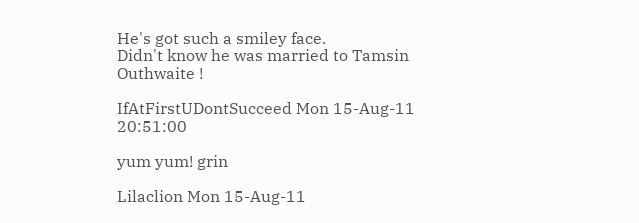He's got such a smiley face.
Didn't know he was married to Tamsin Outhwaite !

IfAtFirstUDontSucceed Mon 15-Aug-11 20:51:00

yum yum! grin

Lilaclion Mon 15-Aug-11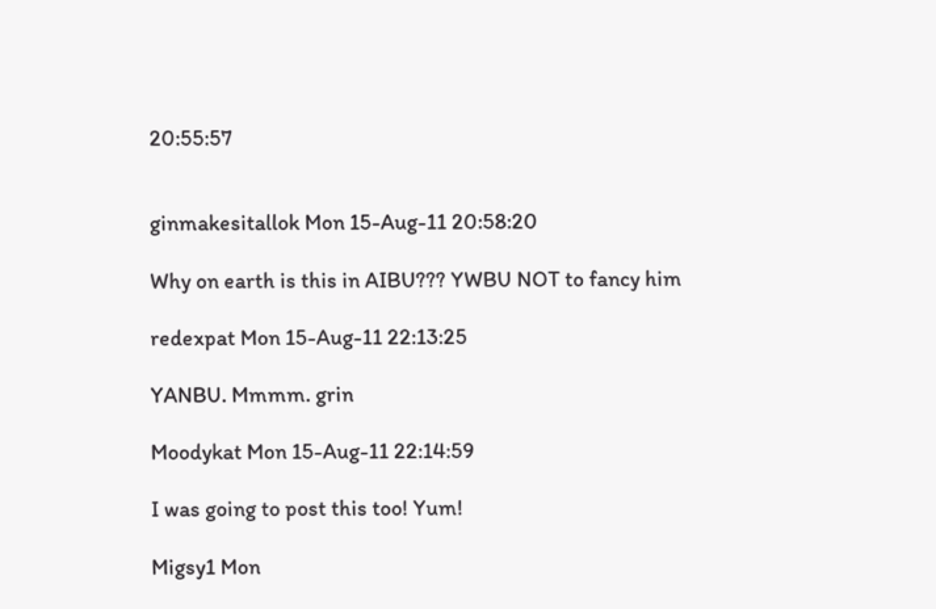20:55:57


ginmakesitallok Mon 15-Aug-11 20:58:20

Why on earth is this in AIBU??? YWBU NOT to fancy him

redexpat Mon 15-Aug-11 22:13:25

YANBU. Mmmm. grin

Moodykat Mon 15-Aug-11 22:14:59

I was going to post this too! Yum!

Migsy1 Mon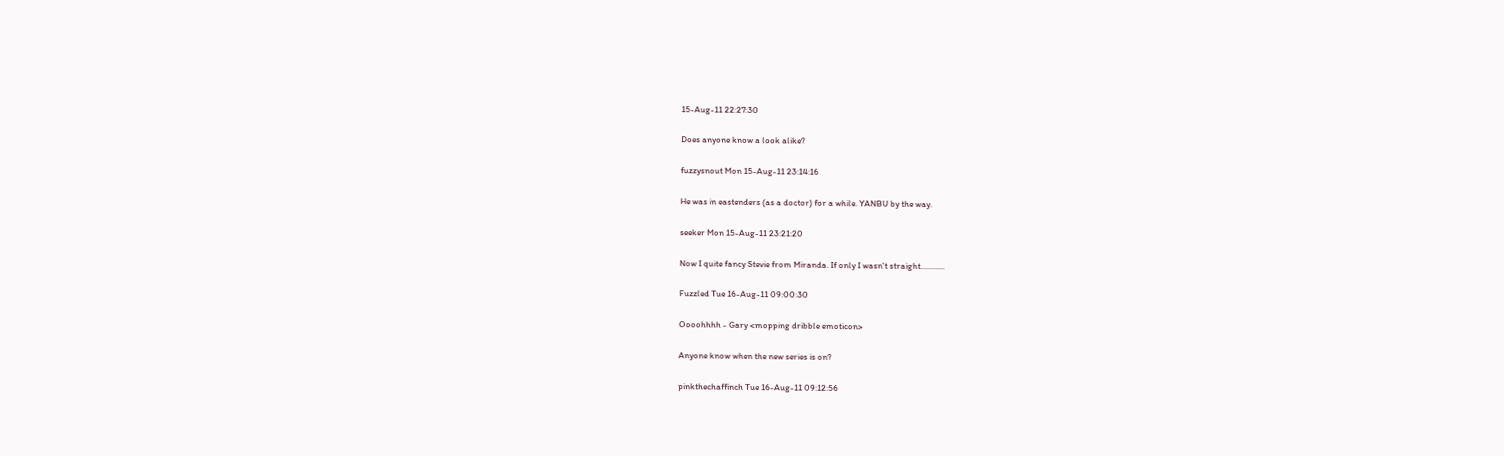15-Aug-11 22:27:30

Does anyone know a look alike?

fuzzysnout Mon 15-Aug-11 23:14:16

He was in eastenders (as a doctor) for a while. YANBU by the way.

seeker Mon 15-Aug-11 23:21:20

Now I quite fancy Stevie from Miranda. If only I wasn't straight............

Fuzzled Tue 16-Aug-11 09:00:30

Oooohhhh - Gary <mopping dribble emoticon>

Anyone know when the new series is on?

pinkthechaffinch Tue 16-Aug-11 09:12:56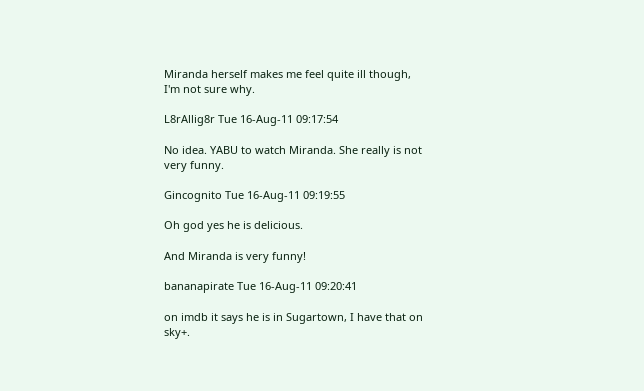Miranda herself makes me feel quite ill though, I'm not sure why.

L8rAllig8r Tue 16-Aug-11 09:17:54

No idea. YABU to watch Miranda. She really is not very funny.

Gincognito Tue 16-Aug-11 09:19:55

Oh god yes he is delicious.

And Miranda is very funny!

bananapirate Tue 16-Aug-11 09:20:41

on imdb it says he is in Sugartown, I have that on sky+.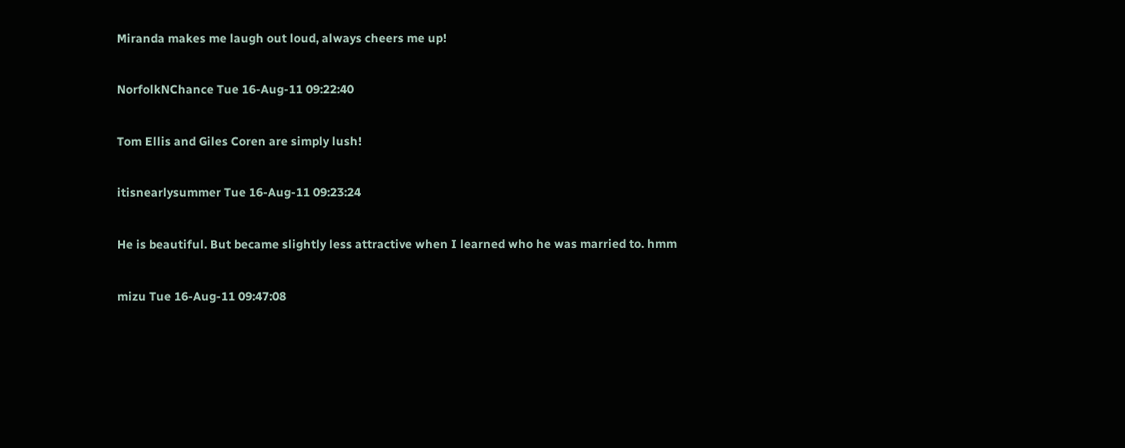Miranda makes me laugh out loud, always cheers me up!

NorfolkNChance Tue 16-Aug-11 09:22:40

Tom Ellis and Giles Coren are simply lush!

itisnearlysummer Tue 16-Aug-11 09:23:24

He is beautiful. But became slightly less attractive when I learned who he was married to. hmm

mizu Tue 16-Aug-11 09:47:08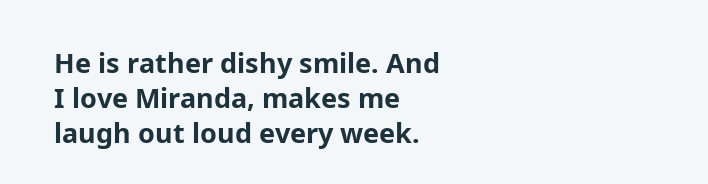He is rather dishy smile. And I love Miranda, makes me laugh out loud every week.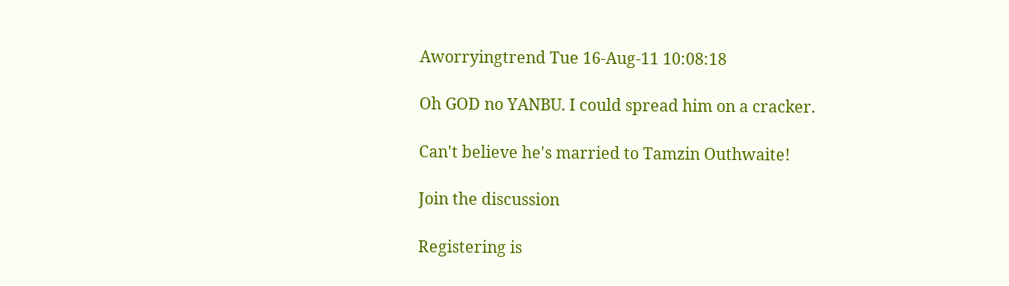Aworryingtrend Tue 16-Aug-11 10:08:18

Oh GOD no YANBU. I could spread him on a cracker.

Can't believe he's married to Tamzin Outhwaite!

Join the discussion

Registering is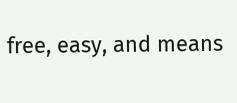free, easy, and means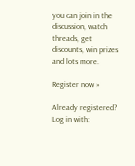you can join in the discussion, watch threads, get discounts, win prizes and lots more.

Register now »

Already registered? Log in with: